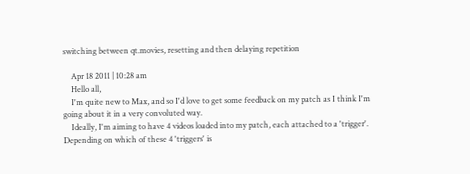switching between qt.movies, resetting and then delaying repetition

    Apr 18 2011 | 10:28 am
    Hello all,
    I'm quite new to Max, and so I'd love to get some feedback on my patch as I think I'm going about it in a very convoluted way.
    Ideally, I'm aiming to have 4 videos loaded into my patch, each attached to a 'trigger'. Depending on which of these 4 'triggers' is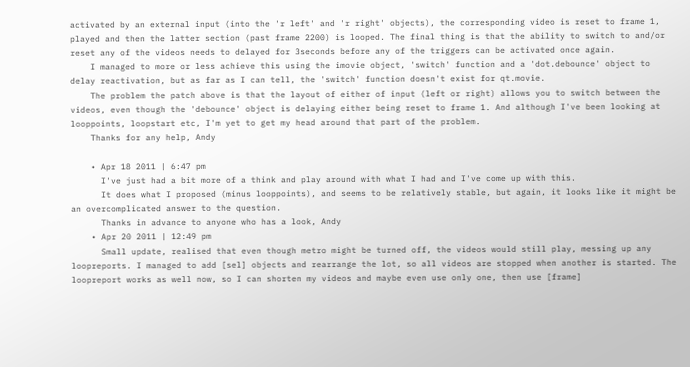activated by an external input (into the 'r left' and 'r right' objects), the corresponding video is reset to frame 1, played and then the latter section (past frame 2200) is looped. The final thing is that the ability to switch to and/or reset any of the videos needs to delayed for 3seconds before any of the triggers can be activated once again.
    I managed to more or less achieve this using the imovie object, 'switch' function and a 'dot.debounce' object to delay reactivation, but as far as I can tell, the 'switch' function doesn't exist for qt.movie.
    The problem the patch above is that the layout of either of input (left or right) allows you to switch between the videos, even though the 'debounce' object is delaying either being reset to frame 1. And although I've been looking at looppoints, loopstart etc, I'm yet to get my head around that part of the problem.
    Thanks for any help, Andy

    • Apr 18 2011 | 6:47 pm
      I've just had a bit more of a think and play around with what I had and I've come up with this.
      It does what I proposed (minus looppoints), and seems to be relatively stable, but again, it looks like it might be an overcomplicated answer to the question.
      Thanks in advance to anyone who has a look, Andy
    • Apr 20 2011 | 12:49 pm
      Small update, realised that even though metro might be turned off, the videos would still play, messing up any loopreports. I managed to add [sel] objects and rearrange the lot, so all videos are stopped when another is started. The loopreport works as well now, so I can shorten my videos and maybe even use only one, then use [frame]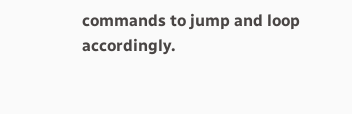commands to jump and loop accordingly.